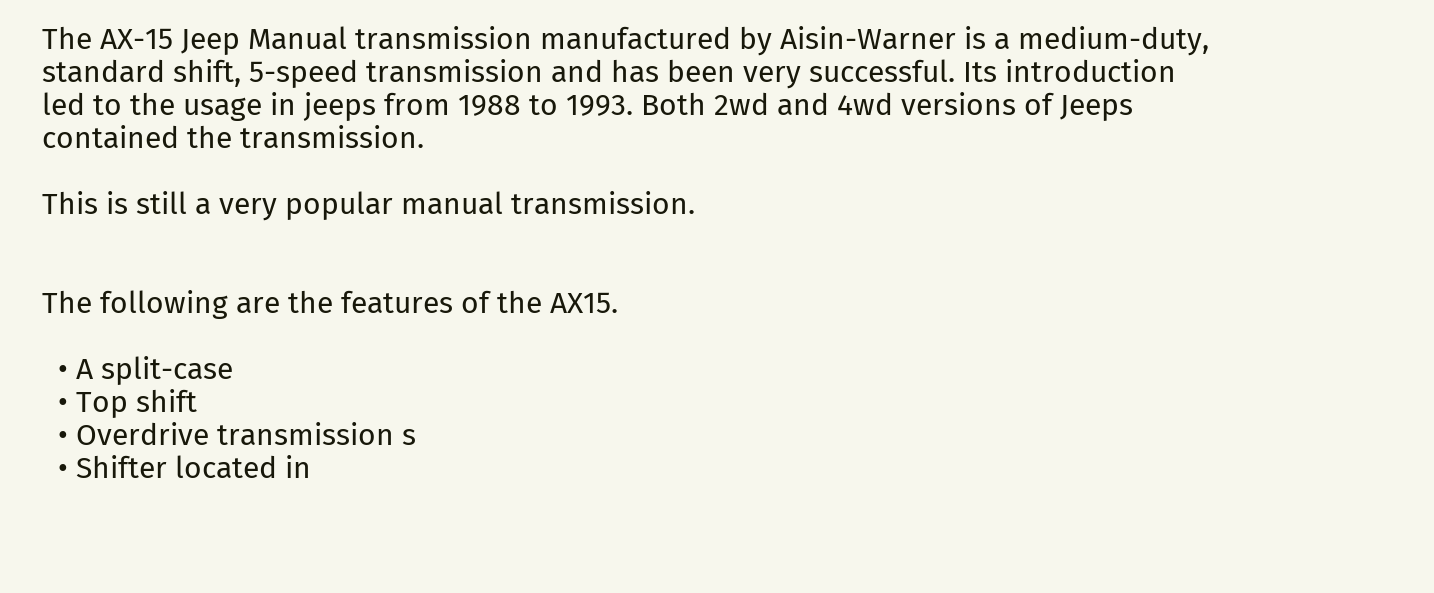The AX-15 Jeep Manual transmission manufactured by Aisin-Warner is a medium-duty, standard shift, 5-speed transmission and has been very successful. Its introduction led to the usage in jeeps from 1988 to 1993. Both 2wd and 4wd versions of Jeeps contained the transmission.

This is still a very popular manual transmission.


The following are the features of the AX15.

  • A split-case
  • Top shift
  • Overdrive transmission s
  • Shifter located in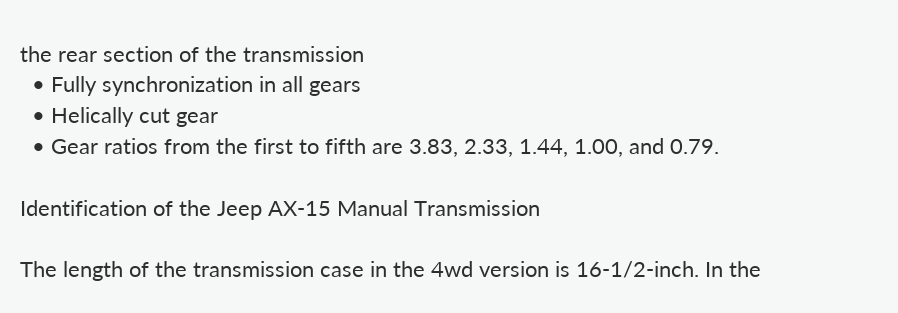the rear section of the transmission
  • Fully synchronization in all gears
  • Helically cut gear
  • Gear ratios from the first to fifth are 3.83, 2.33, 1.44, 1.00, and 0.79.

Identification of the Jeep AX-15 Manual Transmission

The length of the transmission case in the 4wd version is 16-1/2-inch. In the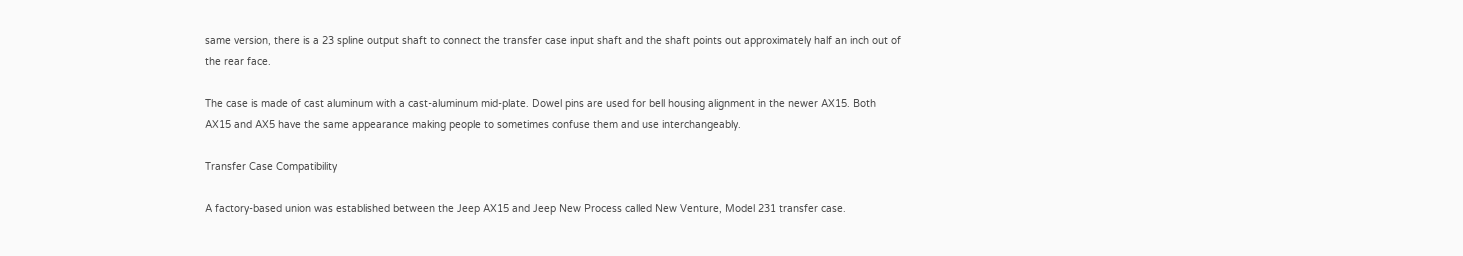same version, there is a 23 spline output shaft to connect the transfer case input shaft and the shaft points out approximately half an inch out of the rear face.

The case is made of cast aluminum with a cast-aluminum mid-plate. Dowel pins are used for bell housing alignment in the newer AX15. Both AX15 and AX5 have the same appearance making people to sometimes confuse them and use interchangeably.

Transfer Case Compatibility

A factory-based union was established between the Jeep AX15 and Jeep New Process called New Venture, Model 231 transfer case.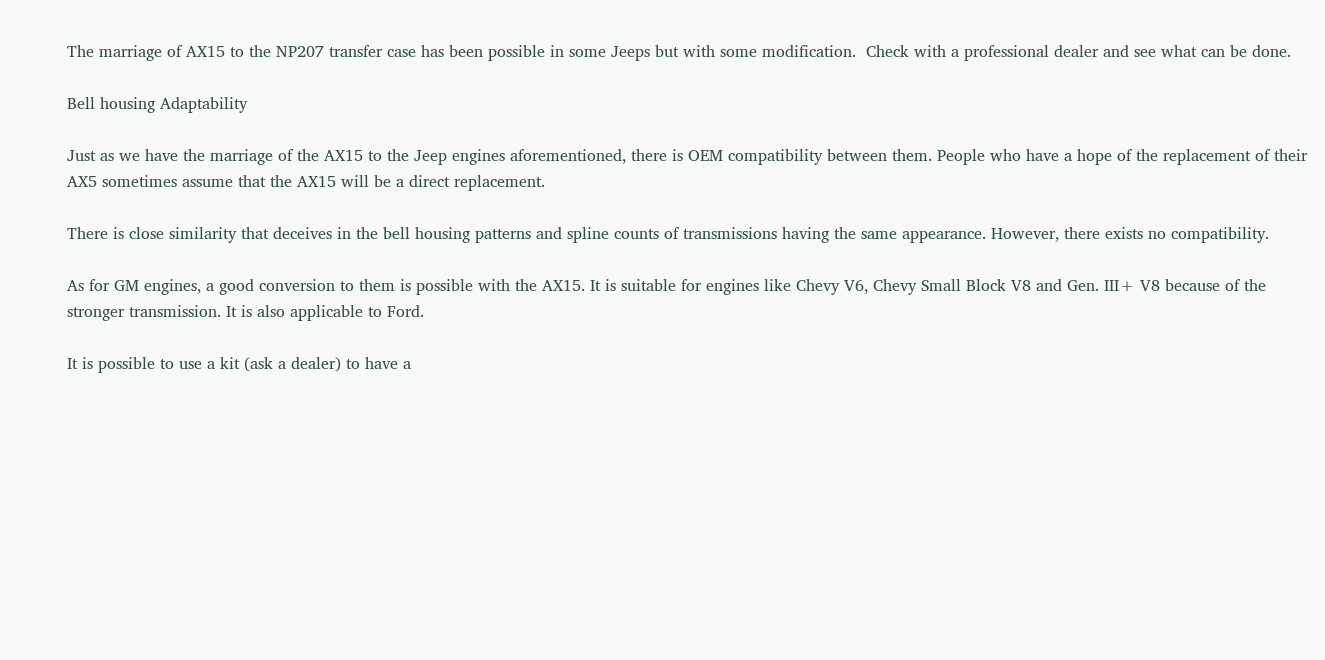The marriage of AX15 to the NP207 transfer case has been possible in some Jeeps but with some modification.  Check with a professional dealer and see what can be done.

Bell housing Adaptability

Just as we have the marriage of the AX15 to the Jeep engines aforementioned, there is OEM compatibility between them. People who have a hope of the replacement of their AX5 sometimes assume that the AX15 will be a direct replacement.

There is close similarity that deceives in the bell housing patterns and spline counts of transmissions having the same appearance. However, there exists no compatibility.

As for GM engines, a good conversion to them is possible with the AX15. It is suitable for engines like Chevy V6, Chevy Small Block V8 and Gen. III+ V8 because of the stronger transmission. It is also applicable to Ford.

It is possible to use a kit (ask a dealer) to have a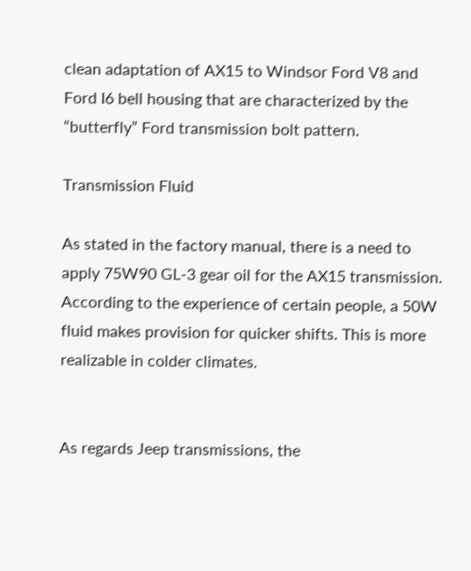clean adaptation of AX15 to Windsor Ford V8 and Ford I6 bell housing that are characterized by the “butterfly” Ford transmission bolt pattern.

Transmission Fluid

As stated in the factory manual, there is a need to apply 75W90 GL-3 gear oil for the AX15 transmission. According to the experience of certain people, a 50W fluid makes provision for quicker shifts. This is more realizable in colder climates.


As regards Jeep transmissions, the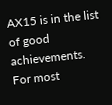AX15 is in the list of good achievements. For most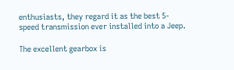enthusiasts, they regard it as the best 5-speed transmission ever installed into a Jeep.

The excellent gearbox is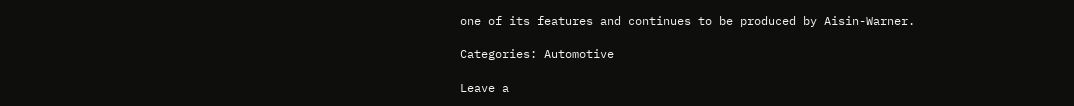one of its features and continues to be produced by Aisin-Warner.

Categories: Automotive

Leave a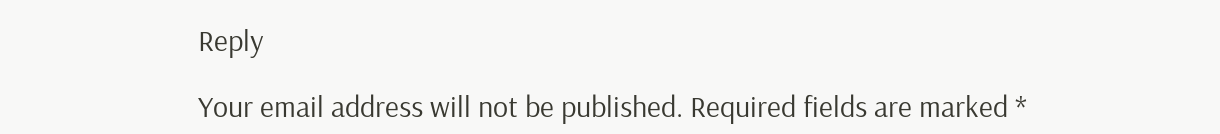Reply

Your email address will not be published. Required fields are marked *